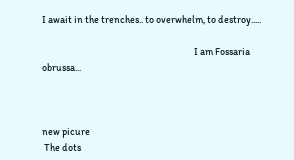I await in the trenches.. to overwhelm, to destroy.....

                                                                            I am Fossaria obrussa...



new picure
 The dots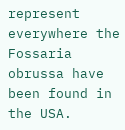represent everywhere the Fossaria obrussa have been found in the USA.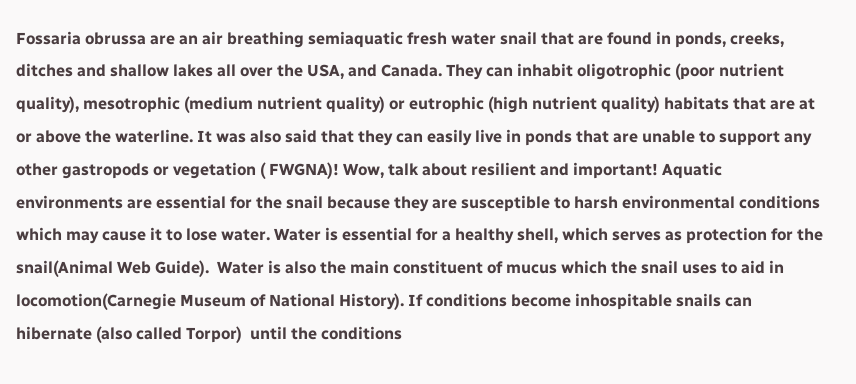Fossaria obrussa are an air breathing semiaquatic fresh water snail that are found in ponds, creeks, ditches and shallow lakes all over the USA, and Canada. They can inhabit oligotrophic (poor nutrient quality), mesotrophic (medium nutrient quality) or eutrophic (high nutrient quality) habitats that are at or above the waterline. It was also said that they can easily live in ponds that are unable to support any other gastropods or vegetation ( FWGNA)! Wow, talk about resilient and important! Aquatic environments are essential for the snail because they are susceptible to harsh environmental conditions which may cause it to lose water. Water is essential for a healthy shell, which serves as protection for the snail(Animal Web Guide).  Water is also the main constituent of mucus which the snail uses to aid in locomotion(Carnegie Museum of National History). If conditions become inhospitable snails can hibernate (also called Torpor)  until the conditions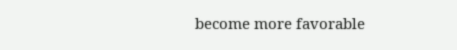become more favorable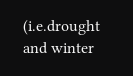(i.e.drought and winter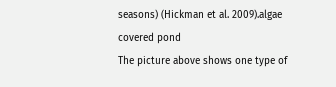seasons) (Hickman et al. 2009).algae covered pond
The picture above shows one type of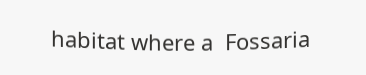habitat where a  Fossaria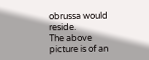obrussa would reside.
The above picture is of an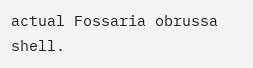actual Fossaria obrussa shell.